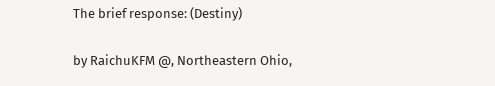The brief response: (Destiny)

by RaichuKFM @, Northeastern Ohio,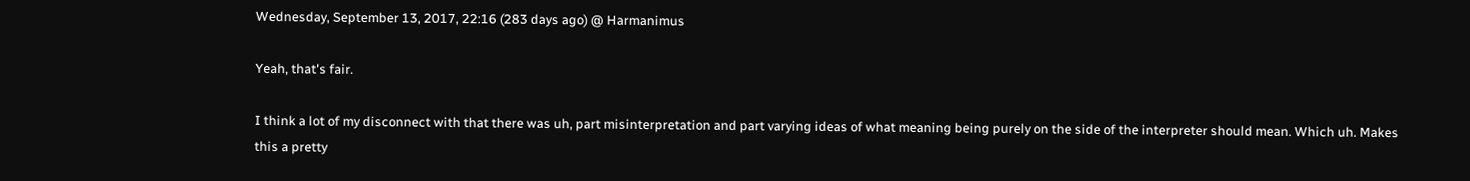Wednesday, September 13, 2017, 22:16 (283 days ago) @ Harmanimus

Yeah, that's fair.

I think a lot of my disconnect with that there was uh, part misinterpretation and part varying ideas of what meaning being purely on the side of the interpreter should mean. Which uh. Makes this a pretty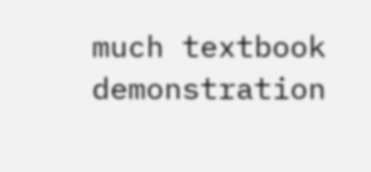much textbook demonstration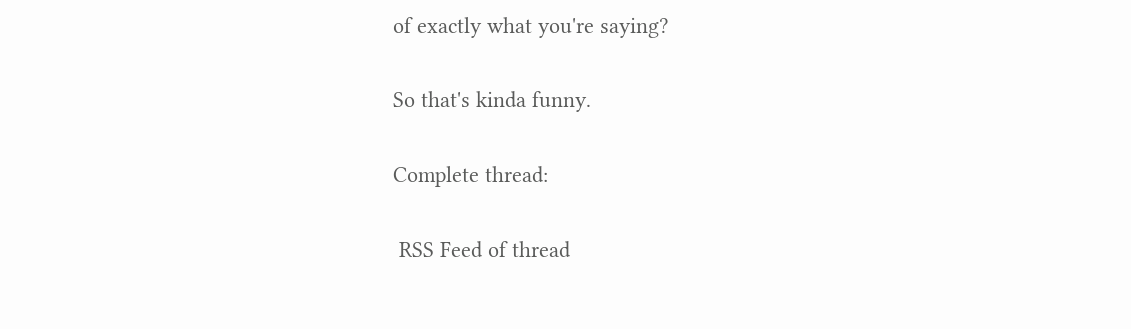of exactly what you're saying?

So that's kinda funny.

Complete thread:

 RSS Feed of thread